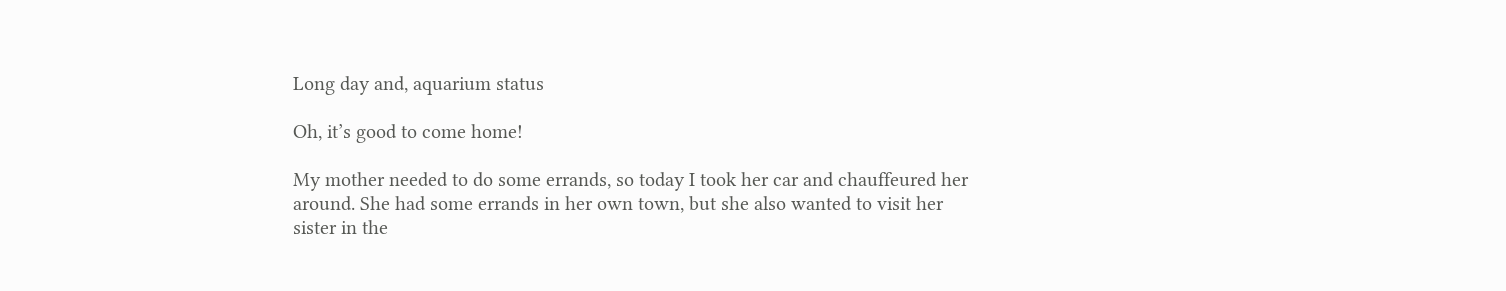Long day and, aquarium status

Oh, it’s good to come home!

My mother needed to do some errands, so today I took her car and chauffeured her around. She had some errands in her own town, but she also wanted to visit her sister in the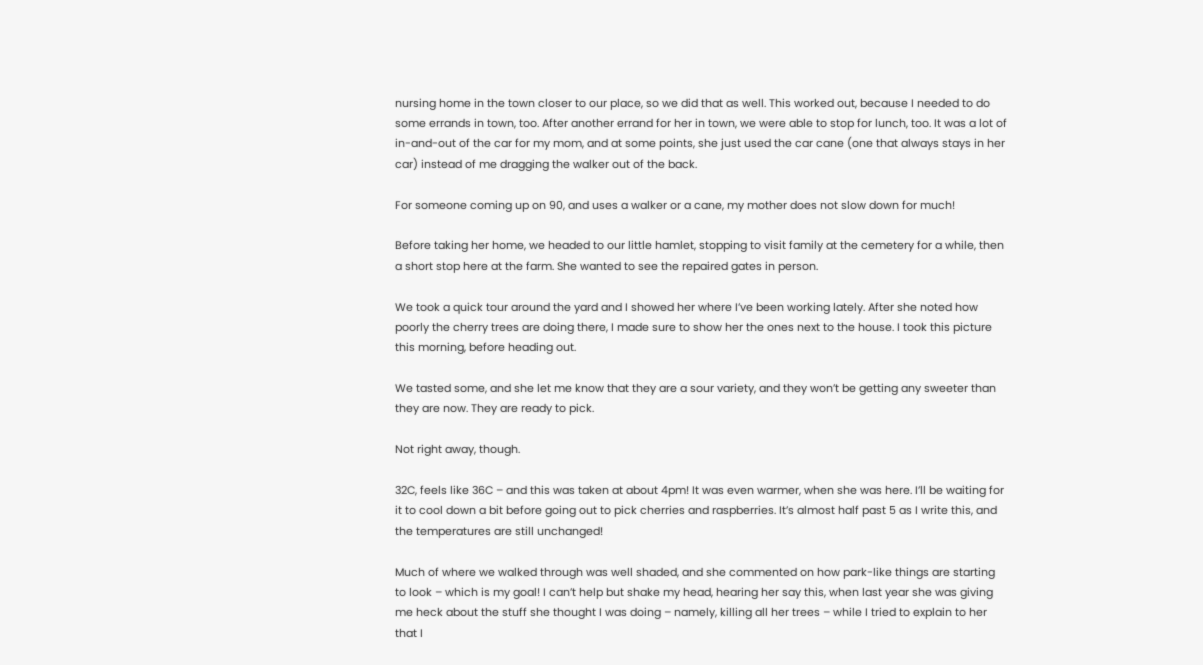nursing home in the town closer to our place, so we did that as well. This worked out, because I needed to do some errands in town, too. After another errand for her in town, we were able to stop for lunch, too. It was a lot of in-and-out of the car for my mom, and at some points, she just used the car cane (one that always stays in her car) instead of me dragging the walker out of the back.

For someone coming up on 90, and uses a walker or a cane, my mother does not slow down for much!

Before taking her home, we headed to our little hamlet, stopping to visit family at the cemetery for a while, then a short stop here at the farm. She wanted to see the repaired gates in person.

We took a quick tour around the yard and I showed her where I’ve been working lately. After she noted how poorly the cherry trees are doing there, I made sure to show her the ones next to the house. I took this picture this morning, before heading out.

We tasted some, and she let me know that they are a sour variety, and they won’t be getting any sweeter than they are now. They are ready to pick.

Not right away, though.

32C, feels like 36C – and this was taken at about 4pm! It was even warmer, when she was here. I’ll be waiting for it to cool down a bit before going out to pick cherries and raspberries. It’s almost half past 5 as I write this, and the temperatures are still unchanged!

Much of where we walked through was well shaded, and she commented on how park-like things are starting to look – which is my goal! I can’t help but shake my head, hearing her say this, when last year she was giving me heck about the stuff she thought I was doing – namely, killing all her trees – while I tried to explain to her that I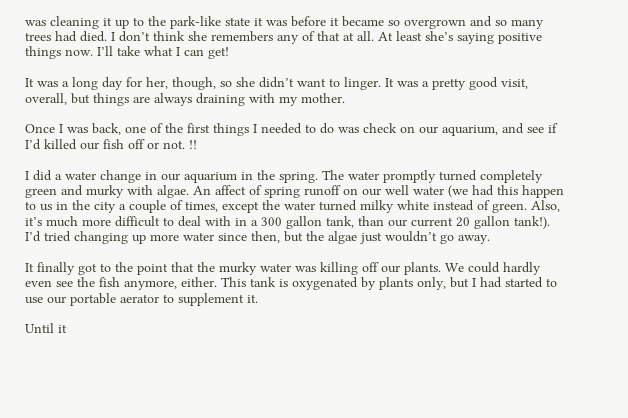was cleaning it up to the park-like state it was before it became so overgrown and so many trees had died. I don’t think she remembers any of that at all. At least she’s saying positive things now. I’ll take what I can get!

It was a long day for her, though, so she didn’t want to linger. It was a pretty good visit, overall, but things are always draining with my mother.

Once I was back, one of the first things I needed to do was check on our aquarium, and see if I’d killed our fish off or not. !!

I did a water change in our aquarium in the spring. The water promptly turned completely green and murky with algae. An affect of spring runoff on our well water (we had this happen to us in the city a couple of times, except the water turned milky white instead of green. Also, it’s much more difficult to deal with in a 300 gallon tank, than our current 20 gallon tank!). I’d tried changing up more water since then, but the algae just wouldn’t go away.

It finally got to the point that the murky water was killing off our plants. We could hardly even see the fish anymore, either. This tank is oxygenated by plants only, but I had started to use our portable aerator to supplement it.

Until it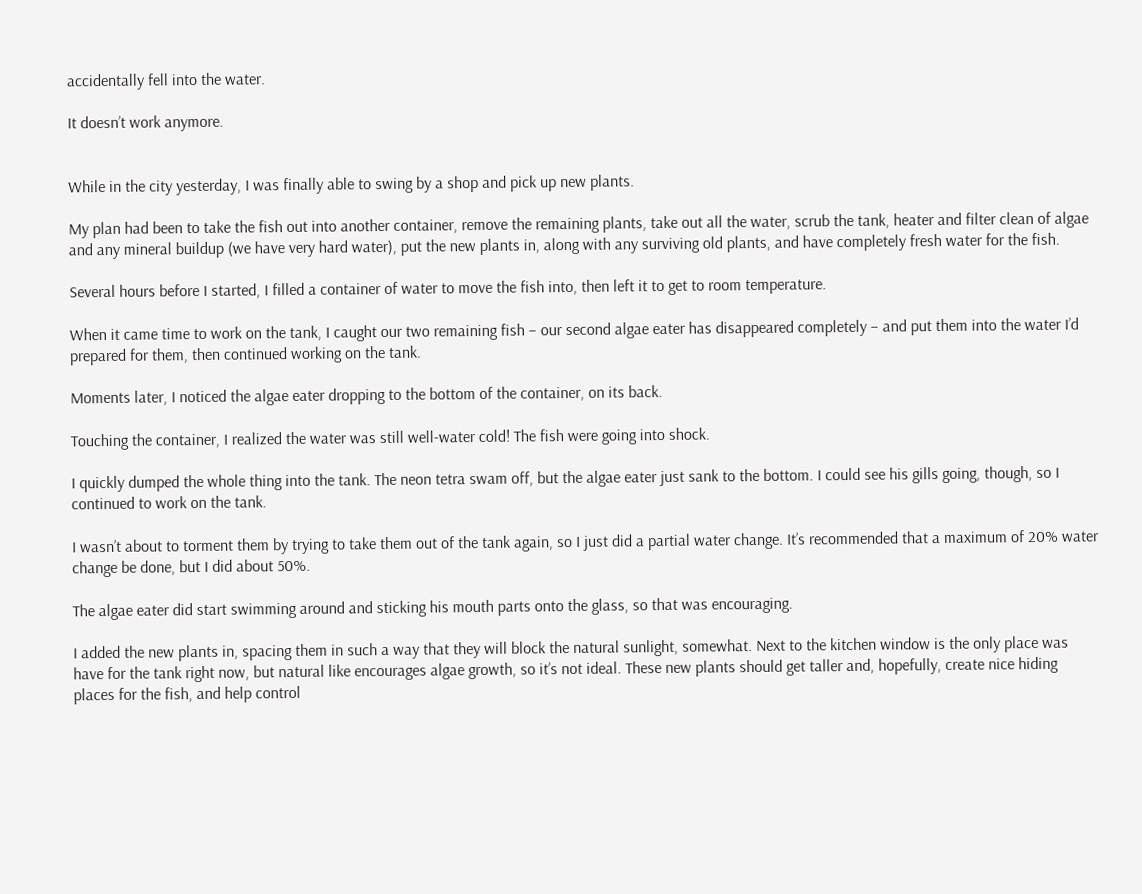accidentally fell into the water.

It doesn’t work anymore.


While in the city yesterday, I was finally able to swing by a shop and pick up new plants.

My plan had been to take the fish out into another container, remove the remaining plants, take out all the water, scrub the tank, heater and filter clean of algae and any mineral buildup (we have very hard water), put the new plants in, along with any surviving old plants, and have completely fresh water for the fish.

Several hours before I started, I filled a container of water to move the fish into, then left it to get to room temperature.

When it came time to work on the tank, I caught our two remaining fish – our second algae eater has disappeared completely – and put them into the water I’d prepared for them, then continued working on the tank.

Moments later, I noticed the algae eater dropping to the bottom of the container, on its back.

Touching the container, I realized the water was still well-water cold! The fish were going into shock.

I quickly dumped the whole thing into the tank. The neon tetra swam off, but the algae eater just sank to the bottom. I could see his gills going, though, so I continued to work on the tank.

I wasn’t about to torment them by trying to take them out of the tank again, so I just did a partial water change. It’s recommended that a maximum of 20% water change be done, but I did about 50%.

The algae eater did start swimming around and sticking his mouth parts onto the glass, so that was encouraging.

I added the new plants in, spacing them in such a way that they will block the natural sunlight, somewhat. Next to the kitchen window is the only place was have for the tank right now, but natural like encourages algae growth, so it’s not ideal. These new plants should get taller and, hopefully, create nice hiding places for the fish, and help control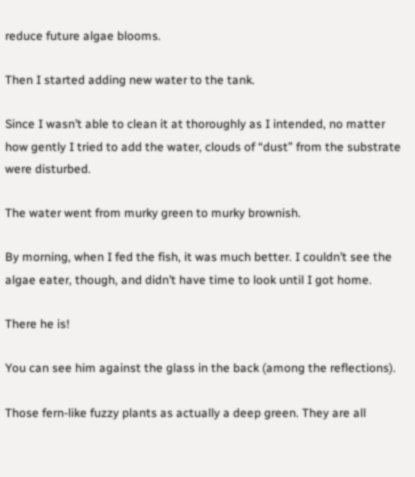reduce future algae blooms.

Then I started adding new water to the tank.

Since I wasn’t able to clean it at thoroughly as I intended, no matter how gently I tried to add the water, clouds of “dust” from the substrate were disturbed.

The water went from murky green to murky brownish.

By morning, when I fed the fish, it was much better. I couldn’t see the algae eater, though, and didn’t have time to look until I got home.

There he is!

You can see him against the glass in the back (among the reflections).

Those fern-like fuzzy plants as actually a deep green. They are all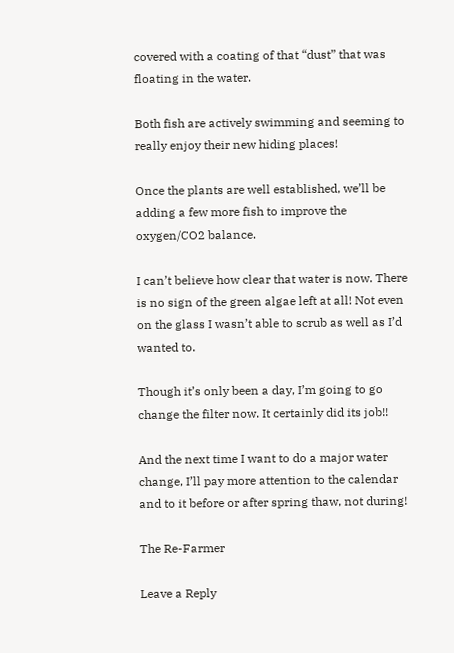covered with a coating of that “dust” that was floating in the water.

Both fish are actively swimming and seeming to really enjoy their new hiding places!

Once the plants are well established, we’ll be adding a few more fish to improve the oxygen/CO2 balance.

I can’t believe how clear that water is now. There is no sign of the green algae left at all! Not even on the glass I wasn’t able to scrub as well as I’d wanted to.

Though it’s only been a day, I’m going to go change the filter now. It certainly did its job!!

And the next time I want to do a major water change, I’ll pay more attention to the calendar and to it before or after spring thaw, not during!

The Re-Farmer

Leave a Reply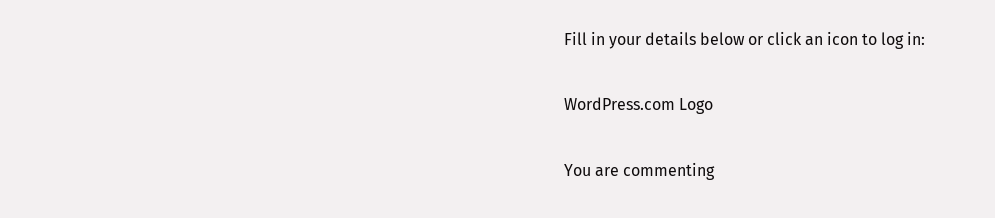Fill in your details below or click an icon to log in:

WordPress.com Logo

You are commenting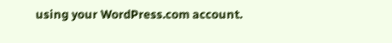using your WordPress.com account.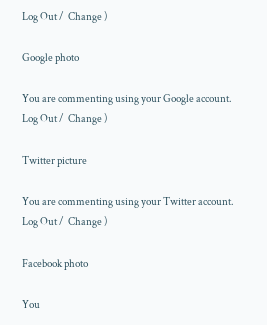Log Out /  Change )

Google photo

You are commenting using your Google account. Log Out /  Change )

Twitter picture

You are commenting using your Twitter account. Log Out /  Change )

Facebook photo

You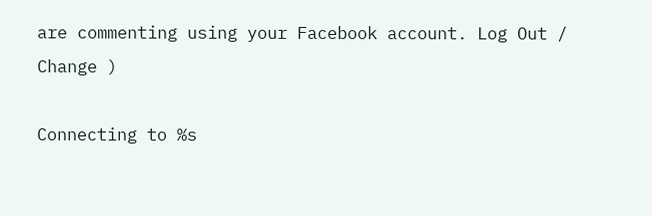are commenting using your Facebook account. Log Out /  Change )

Connecting to %s